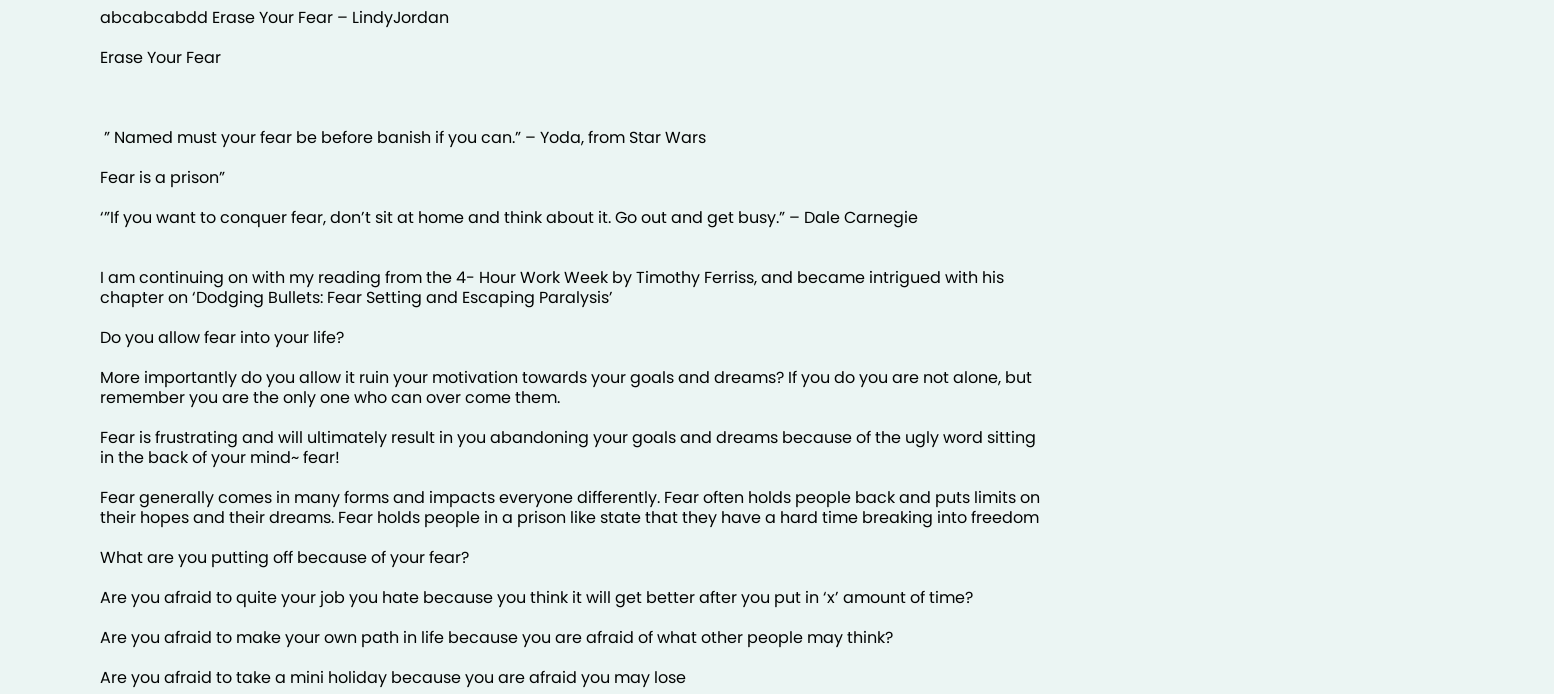abcabcabdd Erase Your Fear – LindyJordan

Erase Your Fear



 ” Named must your fear be before banish if you can.” – Yoda, from Star Wars

Fear is a prison”

‘”If you want to conquer fear, don’t sit at home and think about it. Go out and get busy.” – Dale Carnegie


I am continuing on with my reading from the 4- Hour Work Week by Timothy Ferriss, and became intrigued with his chapter on ‘Dodging Bullets: Fear Setting and Escaping Paralysis’

Do you allow fear into your life?

More importantly do you allow it ruin your motivation towards your goals and dreams? If you do you are not alone, but remember you are the only one who can over come them.

Fear is frustrating and will ultimately result in you abandoning your goals and dreams because of the ugly word sitting in the back of your mind~ fear!

Fear generally comes in many forms and impacts everyone differently. Fear often holds people back and puts limits on their hopes and their dreams. Fear holds people in a prison like state that they have a hard time breaking into freedom

What are you putting off because of your fear?

Are you afraid to quite your job you hate because you think it will get better after you put in ‘x’ amount of time?

Are you afraid to make your own path in life because you are afraid of what other people may think?

Are you afraid to take a mini holiday because you are afraid you may lose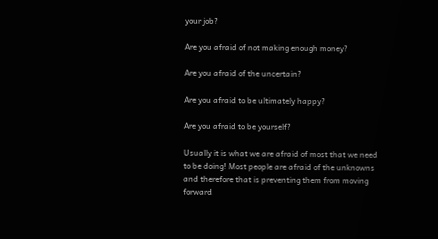your job?

Are you afraid of not making enough money?

Are you afraid of the uncertain?

Are you afraid to be ultimately happy?

Are you afraid to be yourself?

Usually it is what we are afraid of most that we need to be doing! Most people are afraid of the unknowns and therefore that is preventing them from moving forward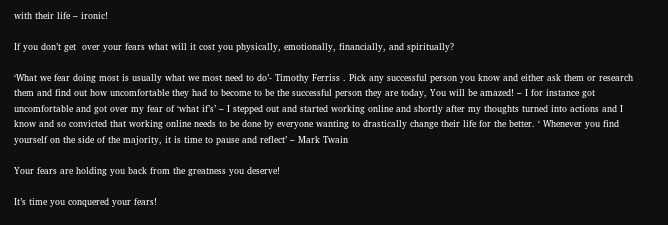with their life – ironic!

If you don’t get  over your fears what will it cost you physically, emotionally, financially, and spiritually?

‘What we fear doing most is usually what we most need to do’- Timothy Ferriss . Pick any successful person you know and either ask them or research them and find out how uncomfortable they had to become to be the successful person they are today, You will be amazed! – I for instance got uncomfortable and got over my fear of ‘what if’s’ – I stepped out and started working online and shortly after my thoughts turned into actions and I know and so convicted that working online needs to be done by everyone wanting to drastically change their life for the better. ‘ Whenever you find yourself on the side of the majority, it is time to pause and reflect’ – Mark Twain

Your fears are holding you back from the greatness you deserve!

It’s time you conquered your fears!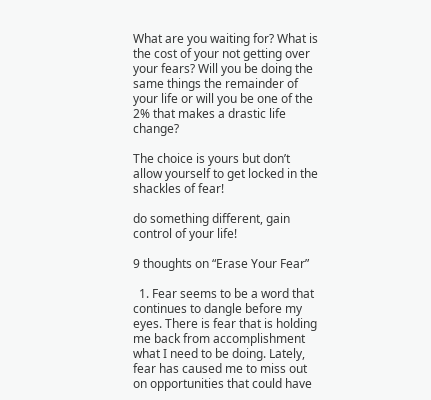What are you waiting for? What is the cost of your not getting over your fears? Will you be doing the same things the remainder of your life or will you be one of the 2% that makes a drastic life change?

The choice is yours but don’t allow yourself to get locked in the shackles of fear!

do something different, gain control of your life!

9 thoughts on “Erase Your Fear”

  1. Fear seems to be a word that continues to dangle before my eyes. There is fear that is holding me back from accomplishment what I need to be doing. Lately, fear has caused me to miss out on opportunities that could have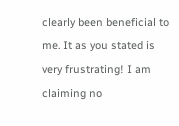clearly been beneficial to me. It as you stated is very frustrating! I am claiming no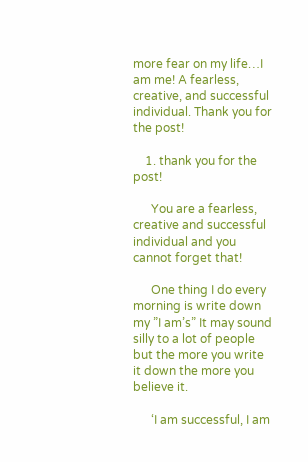more fear on my life…I am me! A fearless, creative, and successful individual. Thank you for the post!

    1. thank you for the post!

      You are a fearless, creative and successful individual and you cannot forget that!

      One thing I do every morning is write down my ”I am’s” It may sound silly to a lot of people but the more you write it down the more you believe it.

      ‘I am successful, I am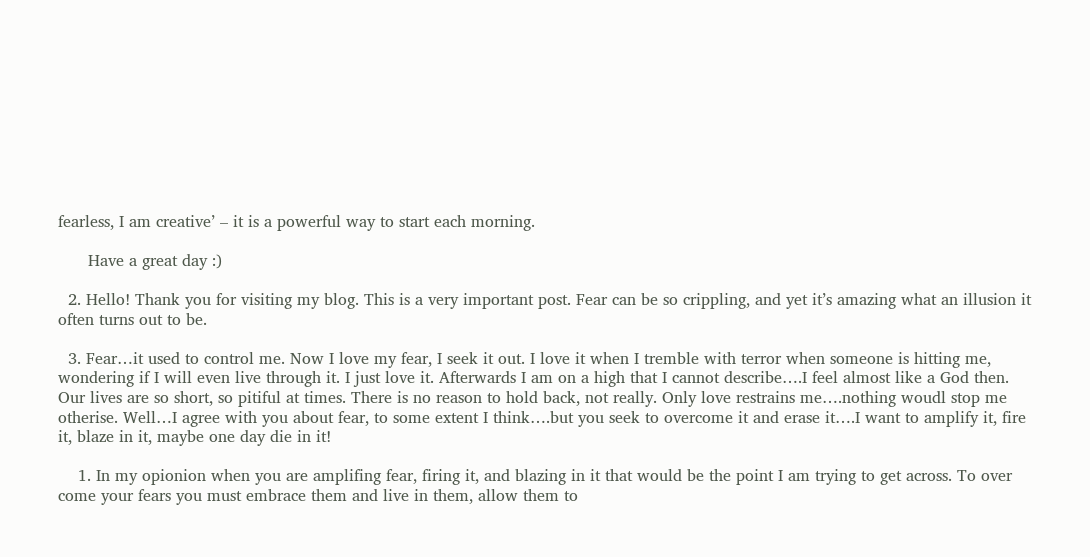fearless, I am creative’ – it is a powerful way to start each morning.

      Have a great day :)

  2. Hello! Thank you for visiting my blog. This is a very important post. Fear can be so crippling, and yet it’s amazing what an illusion it often turns out to be.

  3. Fear…it used to control me. Now I love my fear, I seek it out. I love it when I tremble with terror when someone is hitting me, wondering if I will even live through it. I just love it. Afterwards I am on a high that I cannot describe….I feel almost like a God then. Our lives are so short, so pitiful at times. There is no reason to hold back, not really. Only love restrains me….nothing woudl stop me otherise. Well…I agree with you about fear, to some extent I think….but you seek to overcome it and erase it….I want to amplify it, fire it, blaze in it, maybe one day die in it!

    1. In my opionion when you are amplifing fear, firing it, and blazing in it that would be the point I am trying to get across. To over come your fears you must embrace them and live in them, allow them to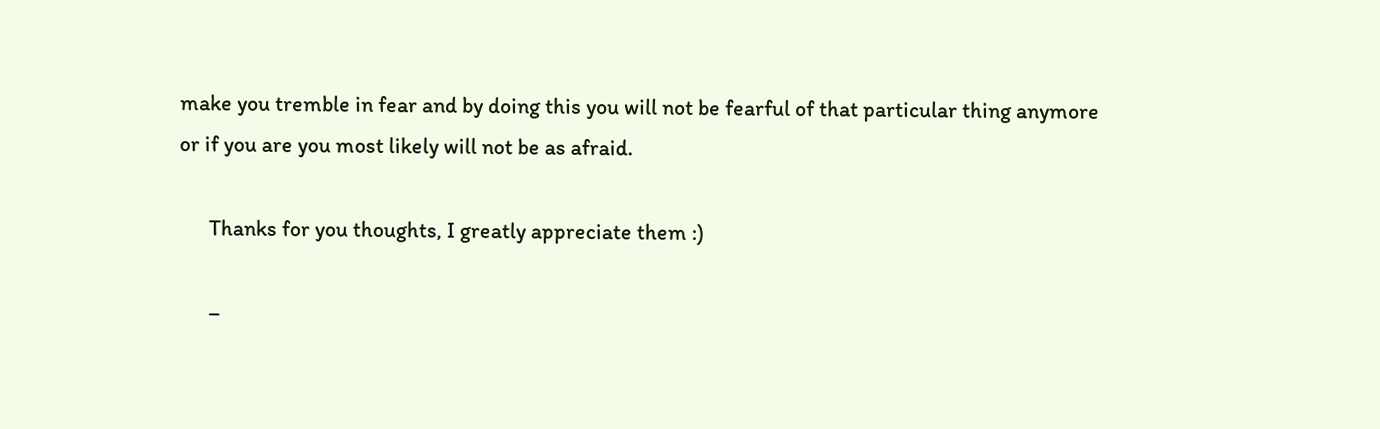make you tremble in fear and by doing this you will not be fearful of that particular thing anymore or if you are you most likely will not be as afraid.

      Thanks for you thoughts, I greatly appreciate them :)

      –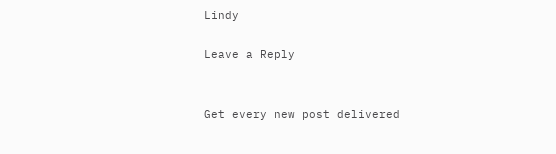Lindy

Leave a Reply


Get every new post delivered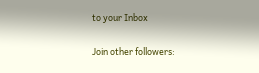to your Inbox

Join other followers: